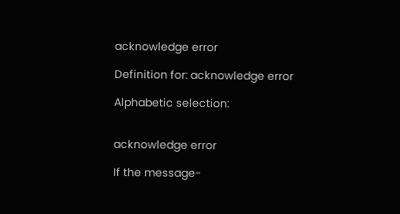acknowledge error

Definition for: acknowledge error

Alphabetic selection:


acknowledge error

If the message-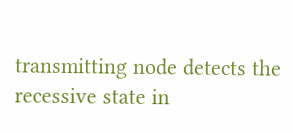transmitting node detects the recessive state in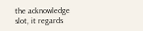the acknowledge slot, it regards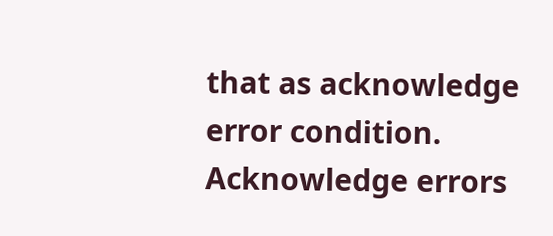that as acknowledge error condition. Acknowledge errors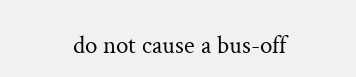do not cause a bus-off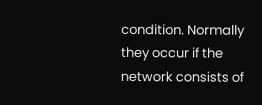condition. Normally they occur if the network consists of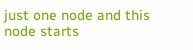just one node and this node starts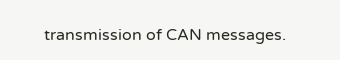transmission of CAN messages.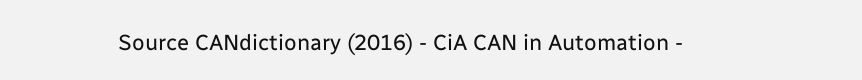Source CANdictionary (2016) - CiA CAN in Automation -